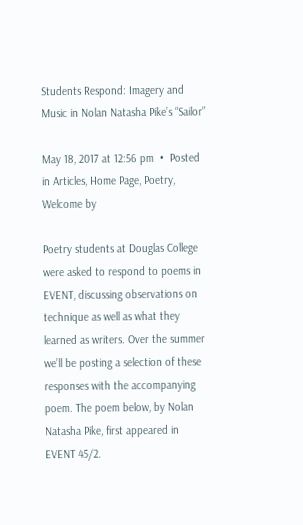Students Respond: Imagery and Music in Nolan Natasha Pike’s “Sailor”

May 18, 2017 at 12:56 pm  •  Posted in Articles, Home Page, Poetry, Welcome by

Poetry students at Douglas College were asked to respond to poems in EVENT, discussing observations on technique as well as what they learned as writers. Over the summer we’ll be posting a selection of these responses with the accompanying poem. The poem below, by Nolan Natasha Pike, first appeared in EVENT 45/2.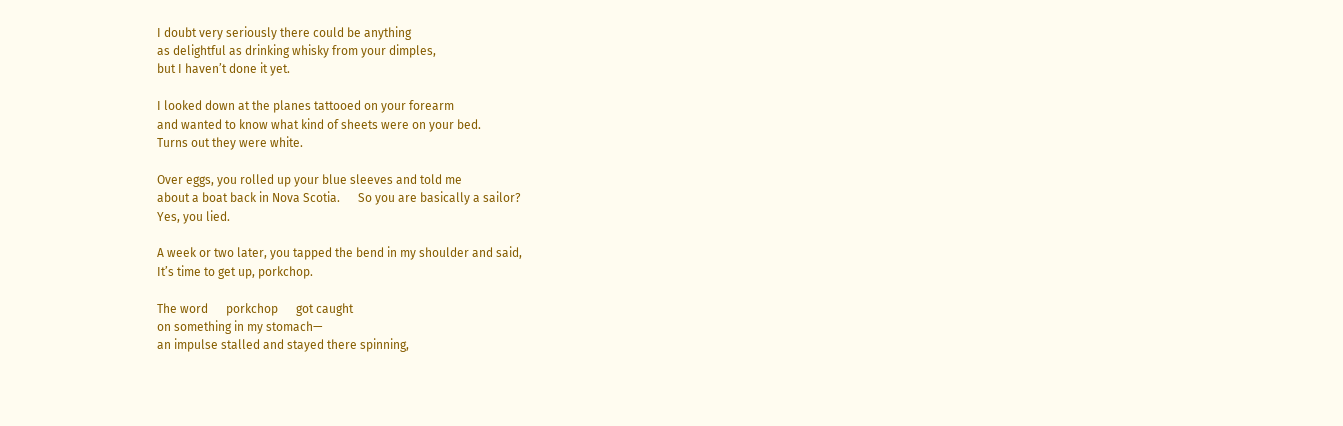I doubt very seriously there could be anything
as delightful as drinking whisky from your dimples,
but I haven’t done it yet.

I looked down at the planes tattooed on your forearm
and wanted to know what kind of sheets were on your bed.
Turns out they were white.

Over eggs, you rolled up your blue sleeves and told me
about a boat back in Nova Scotia.      So you are basically a sailor?
Yes, you lied.

A week or two later, you tapped the bend in my shoulder and said,
It’s time to get up, porkchop.

The word      porkchop      got caught
on something in my stomach—
an impulse stalled and stayed there spinning,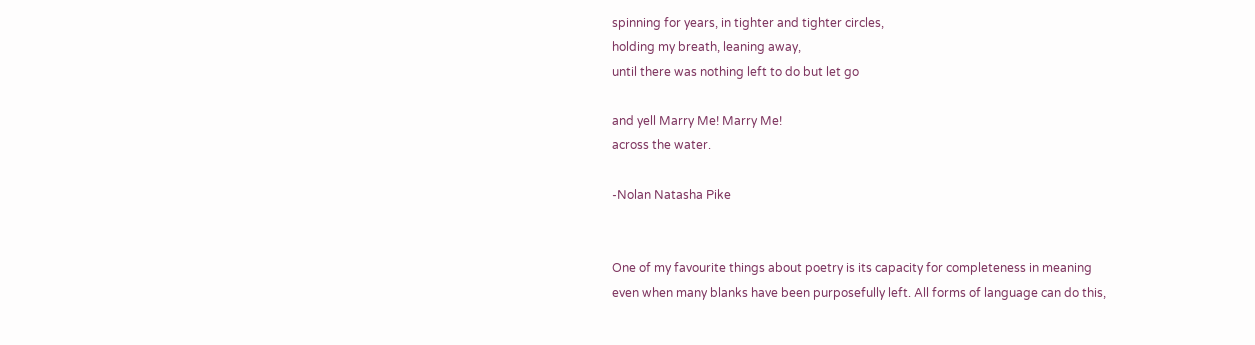spinning for years, in tighter and tighter circles,
holding my breath, leaning away,
until there was nothing left to do but let go

and yell Marry Me! Marry Me!
across the water.

-Nolan Natasha Pike


One of my favourite things about poetry is its capacity for completeness in meaning even when many blanks have been purposefully left. All forms of language can do this,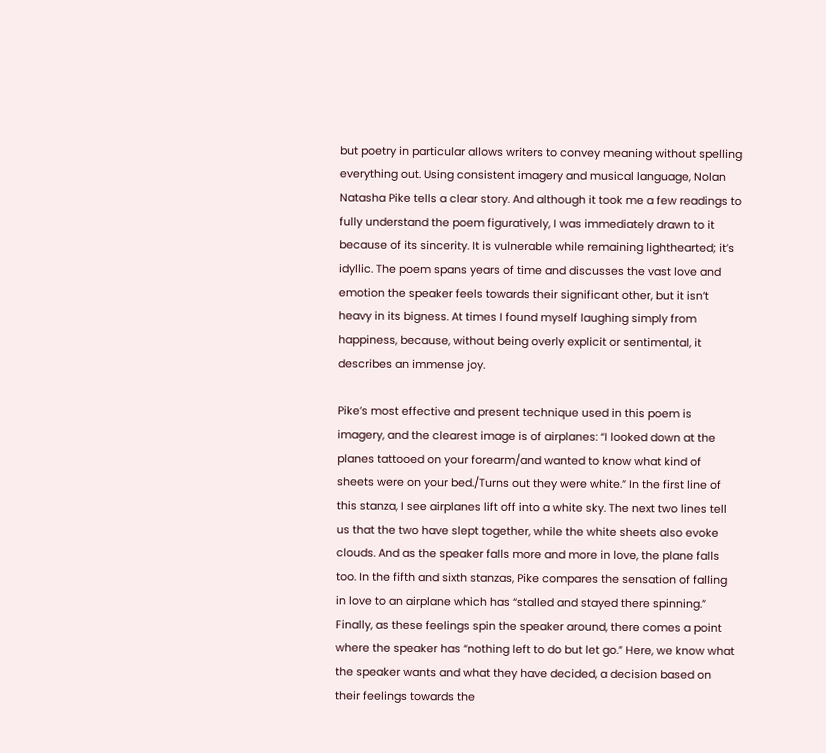but poetry in particular allows writers to convey meaning without spelling everything out. Using consistent imagery and musical language, Nolan Natasha Pike tells a clear story. And although it took me a few readings to fully understand the poem figuratively, I was immediately drawn to it because of its sincerity. It is vulnerable while remaining lighthearted; it’s idyllic. The poem spans years of time and discusses the vast love and emotion the speaker feels towards their significant other, but it isn’t heavy in its bigness. At times I found myself laughing simply from happiness, because, without being overly explicit or sentimental, it describes an immense joy.

Pike’s most effective and present technique used in this poem is imagery, and the clearest image is of airplanes: “I looked down at the planes tattooed on your forearm/and wanted to know what kind of sheets were on your bed./Turns out they were white.” In the first line of this stanza, I see airplanes lift off into a white sky. The next two lines tell us that the two have slept together, while the white sheets also evoke clouds. And as the speaker falls more and more in love, the plane falls too. In the fifth and sixth stanzas, Pike compares the sensation of falling in love to an airplane which has “stalled and stayed there spinning.” Finally, as these feelings spin the speaker around, there comes a point where the speaker has “nothing left to do but let go.” Here, we know what the speaker wants and what they have decided, a decision based on their feelings towards the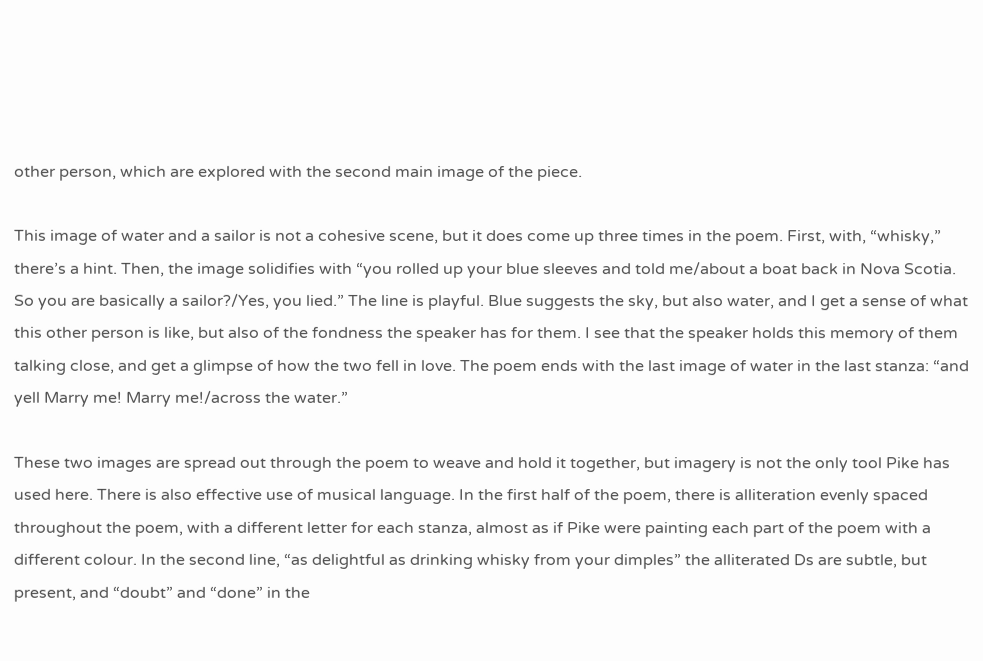other person, which are explored with the second main image of the piece.

This image of water and a sailor is not a cohesive scene, but it does come up three times in the poem. First, with, “whisky,” there’s a hint. Then, the image solidifies with “you rolled up your blue sleeves and told me/about a boat back in Nova Scotia.     So you are basically a sailor?/Yes, you lied.” The line is playful. Blue suggests the sky, but also water, and I get a sense of what this other person is like, but also of the fondness the speaker has for them. I see that the speaker holds this memory of them talking close, and get a glimpse of how the two fell in love. The poem ends with the last image of water in the last stanza: “and yell Marry me! Marry me!/across the water.”

These two images are spread out through the poem to weave and hold it together, but imagery is not the only tool Pike has used here. There is also effective use of musical language. In the first half of the poem, there is alliteration evenly spaced throughout the poem, with a different letter for each stanza, almost as if Pike were painting each part of the poem with a different colour. In the second line, “as delightful as drinking whisky from your dimples” the alliterated Ds are subtle, but present, and “doubt” and “done” in the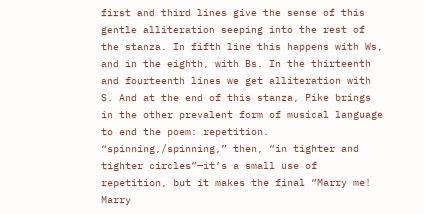first and third lines give the sense of this gentle alliteration seeping into the rest of the stanza. In fifth line this happens with Ws, and in the eighth, with Bs. In the thirteenth and fourteenth lines we get alliteration with S. And at the end of this stanza, Pike brings in the other prevalent form of musical language to end the poem: repetition. “spinning,/spinning,” then, “in tighter and tighter circles”—it’s a small use of repetition, but it makes the final “Marry me! Marry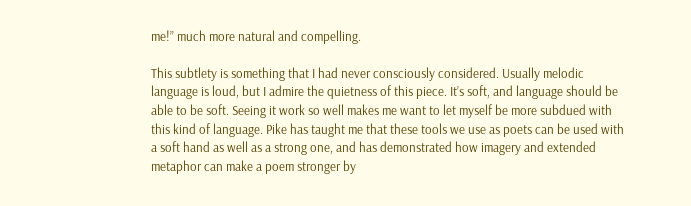me!” much more natural and compelling.

This subtlety is something that I had never consciously considered. Usually melodic language is loud, but I admire the quietness of this piece. It’s soft, and language should be able to be soft. Seeing it work so well makes me want to let myself be more subdued with this kind of language. Pike has taught me that these tools we use as poets can be used with a soft hand as well as a strong one, and has demonstrated how imagery and extended metaphor can make a poem stronger by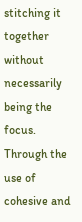stitching it together without necessarily being the focus. Through the use of cohesive and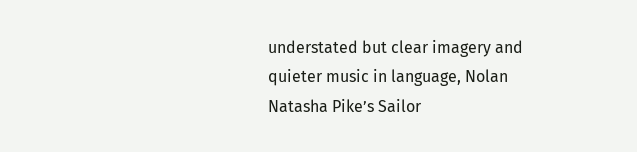understated but clear imagery and quieter music in language, Nolan Natasha Pike’s Sailor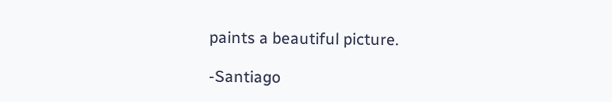paints a beautiful picture.

-Santiago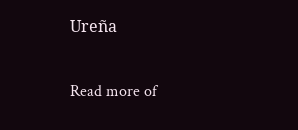Ureña

Read more of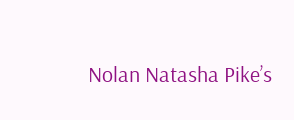Nolan Natasha Pike’s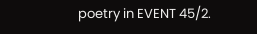poetry in EVENT 45/2.